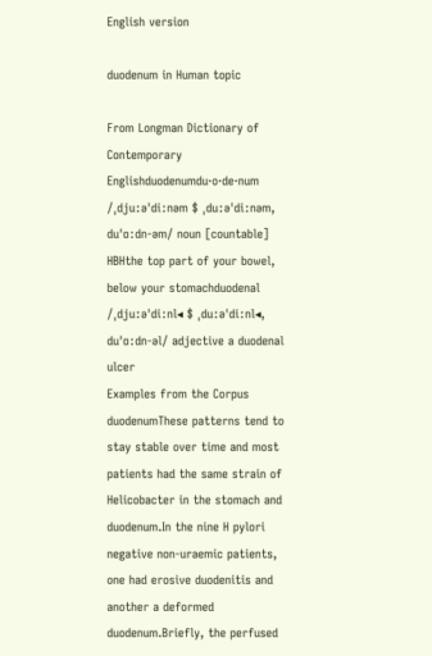English version

duodenum in Human topic

From Longman Dictionary of Contemporary Englishduodenumdu‧o‧de‧num /ˌdjuːəˈdiːnəm $ ˌduːəˈdiːnəm, duˈɑːdn-əm/ noun [countable]  HBHthe top part of your bowel, below your stomachduodenal /ˌdjuːəˈdiːnl◂ $ ˌduːəˈdiːnl◂, duˈɑːdn-əl/ adjective a duodenal ulcer
Examples from the Corpus
duodenumThese patterns tend to stay stable over time and most patients had the same strain of Helicobacter in the stomach and duodenum.In the nine H pylori negative non-uraemic patients, one had erosive duodenitis and another a deformed duodenum.Briefly, the perfused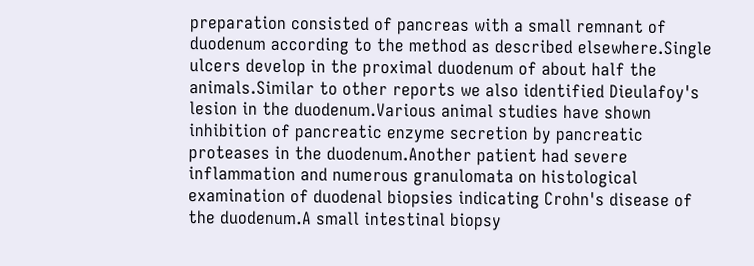preparation consisted of pancreas with a small remnant of duodenum according to the method as described elsewhere.Single ulcers develop in the proximal duodenum of about half the animals.Similar to other reports we also identified Dieulafoy's lesion in the duodenum.Various animal studies have shown inhibition of pancreatic enzyme secretion by pancreatic proteases in the duodenum.Another patient had severe inflammation and numerous granulomata on histological examination of duodenal biopsies indicating Crohn's disease of the duodenum.A small intestinal biopsy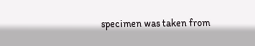specimen was taken from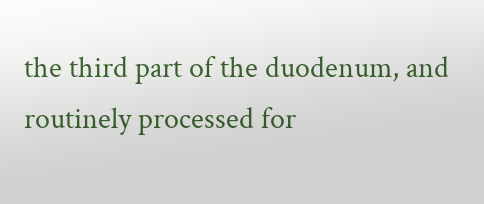the third part of the duodenum, and routinely processed for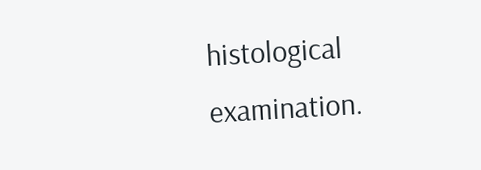histological examination.